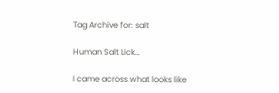Tag Archive for: salt

Human Salt Lick…

I came across what looks like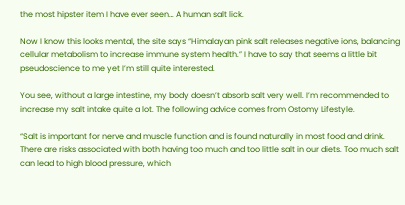the most hipster item I have ever seen… A human salt lick.

Now I know this looks mental, the site says “Himalayan pink salt releases negative ions, balancing cellular metabolism to increase immune system health.” I have to say that seems a little bit pseudoscience to me yet I’m still quite interested.

You see, without a large intestine, my body doesn’t absorb salt very well. I’m recommended to increase my salt intake quite a lot. The following advice comes from Ostomy Lifestyle.

“Salt is important for nerve and muscle function and is found naturally in most food and drink. There are risks associated with both having too much and too little salt in our diets. Too much salt can lead to high blood pressure, which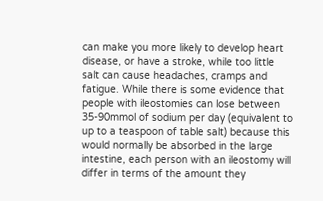can make you more likely to develop heart disease, or have a stroke, while too little salt can cause headaches, cramps and fatigue. While there is some evidence that people with ileostomies can lose between 35-90mmol of sodium per day (equivalent to up to a teaspoon of table salt) because this would normally be absorbed in the large intestine, each person with an ileostomy will differ in terms of the amount they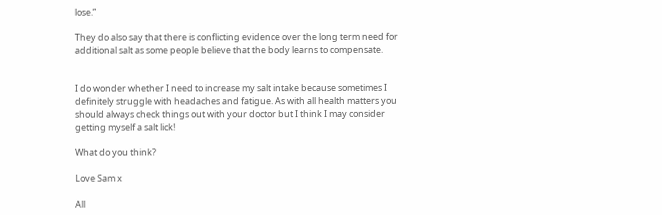lose.”

They do also say that there is conflicting evidence over the long term need for additional salt as some people believe that the body learns to compensate.


I do wonder whether I need to increase my salt intake because sometimes I definitely struggle with headaches and fatigue. As with all health matters you should always check things out with your doctor but I think I may consider getting myself a salt lick!

What do you think?

Love Sam x

All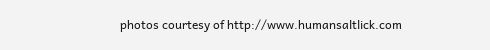photos courtesy of http://www.humansaltlick.com